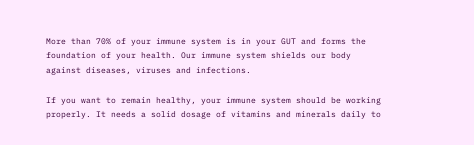More than 70% of your immune system is in your GUT and forms the foundation of your health. Our immune system shields our body against diseases, viruses and infections.

If you want to remain healthy, your immune system should be working properly. It needs a solid dosage of vitamins and minerals daily to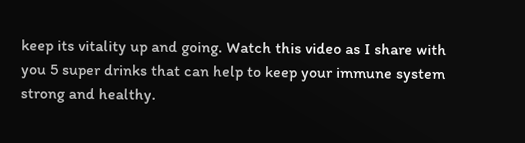keep its vitality up and going. Watch this video as I share with you 5 super drinks that can help to keep your immune system strong and healthy.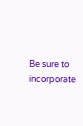Be sure to incorporate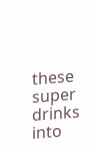these super drinks into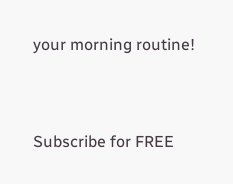your morning routine!



Subscribe for FREE